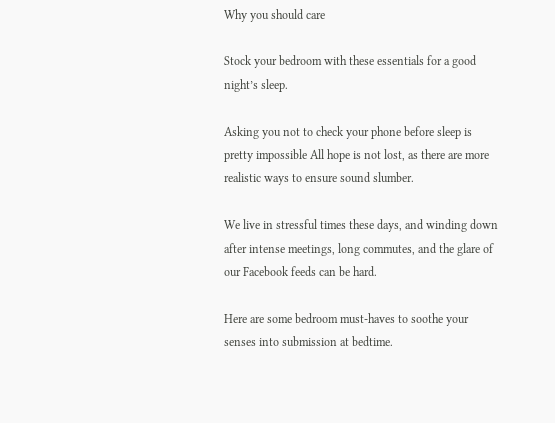Why you should care

Stock your bedroom with these essentials for a good night’s sleep.

Asking you not to check your phone before sleep is pretty impossible All hope is not lost, as there are more realistic ways to ensure sound slumber.

We live in stressful times these days, and winding down after intense meetings, long commutes, and the glare of our Facebook feeds can be hard.

Here are some bedroom must-haves to soothe your senses into submission at bedtime.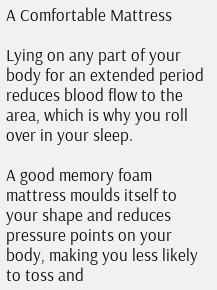A Comfortable Mattress

Lying on any part of your body for an extended period reduces blood flow to the area, which is why you roll over in your sleep.

A good memory foam mattress moulds itself to your shape and reduces pressure points on your body, making you less likely to toss and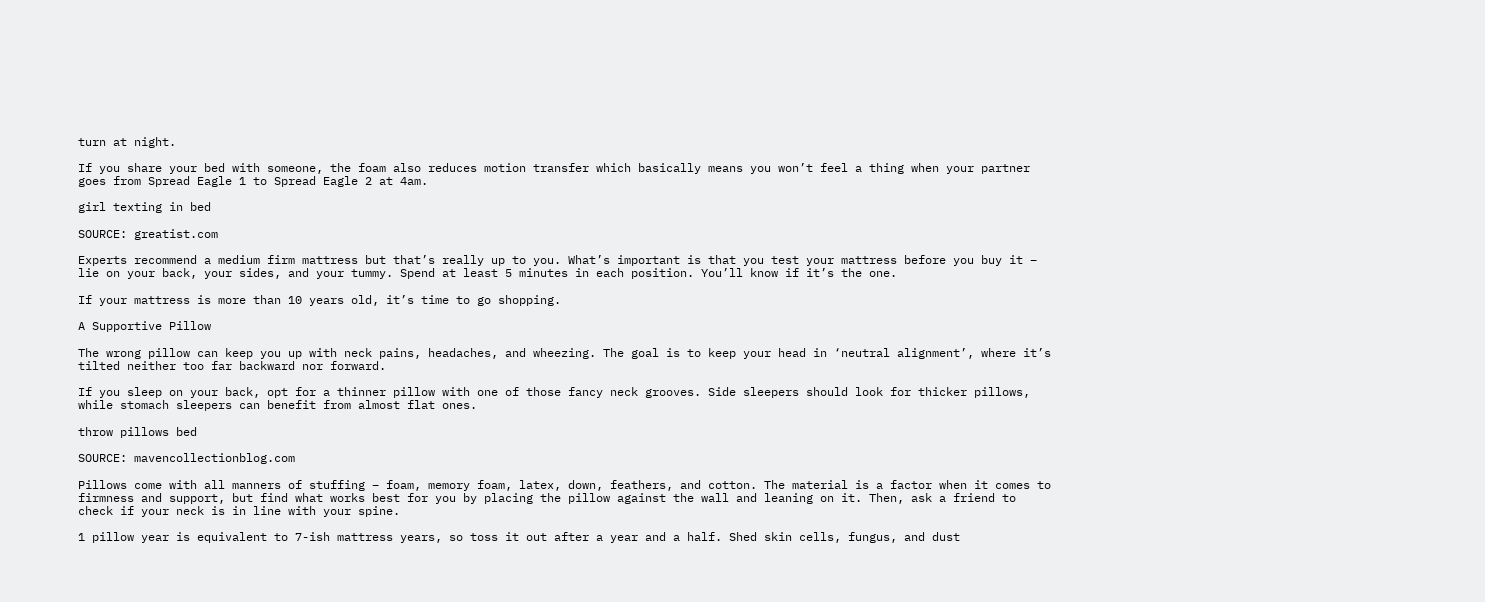turn at night.

If you share your bed with someone, the foam also reduces motion transfer which basically means you won’t feel a thing when your partner goes from Spread Eagle 1 to Spread Eagle 2 at 4am.

girl texting in bed

SOURCE: greatist.com

Experts recommend a medium firm mattress but that’s really up to you. What’s important is that you test your mattress before you buy it – lie on your back, your sides, and your tummy. Spend at least 5 minutes in each position. You’ll know if it’s the one.

If your mattress is more than 10 years old, it’s time to go shopping.

A Supportive Pillow

The wrong pillow can keep you up with neck pains, headaches, and wheezing. The goal is to keep your head in ‘neutral alignment’, where it’s tilted neither too far backward nor forward.

If you sleep on your back, opt for a thinner pillow with one of those fancy neck grooves. Side sleepers should look for thicker pillows, while stomach sleepers can benefit from almost flat ones.

throw pillows bed

SOURCE: mavencollectionblog.com

Pillows come with all manners of stuffing – foam, memory foam, latex, down, feathers, and cotton. The material is a factor when it comes to firmness and support, but find what works best for you by placing the pillow against the wall and leaning on it. Then, ask a friend to check if your neck is in line with your spine.

1 pillow year is equivalent to 7-ish mattress years, so toss it out after a year and a half. Shed skin cells, fungus, and dust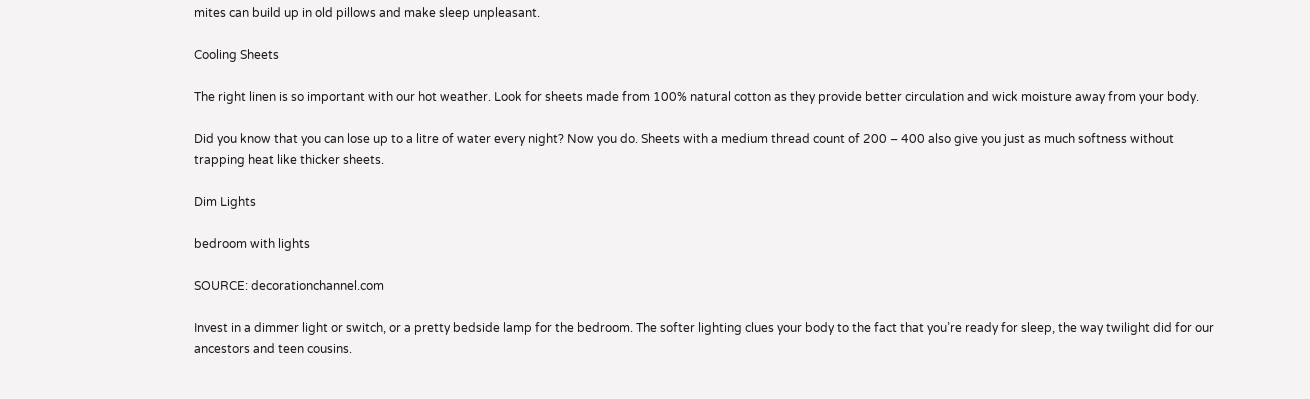mites can build up in old pillows and make sleep unpleasant.

Cooling Sheets

The right linen is so important with our hot weather. Look for sheets made from 100% natural cotton as they provide better circulation and wick moisture away from your body.

Did you know that you can lose up to a litre of water every night? Now you do. Sheets with a medium thread count of 200 – 400 also give you just as much softness without trapping heat like thicker sheets.

Dim Lights

bedroom with lights

SOURCE: decorationchannel.com

Invest in a dimmer light or switch, or a pretty bedside lamp for the bedroom. The softer lighting clues your body to the fact that you’re ready for sleep, the way twilight did for our ancestors and teen cousins.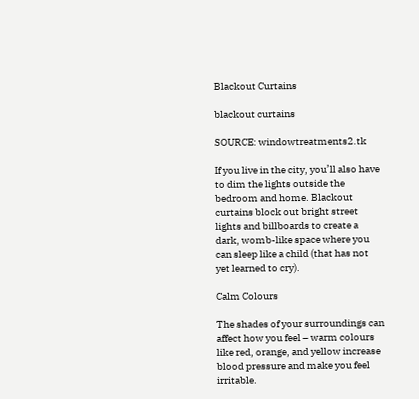Blackout Curtains

blackout curtains

SOURCE: windowtreatments2.tk

If you live in the city, you’ll also have to dim the lights outside the bedroom and home. Blackout curtains block out bright street lights and billboards to create a dark, womb-like space where you can sleep like a child (that has not yet learned to cry).

Calm Colours

The shades of your surroundings can affect how you feel – warm colours like red, orange, and yellow increase blood pressure and make you feel irritable.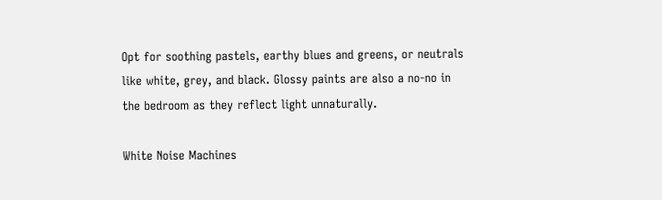Opt for soothing pastels, earthy blues and greens, or neutrals like white, grey, and black. Glossy paints are also a no-no in the bedroom as they reflect light unnaturally.

White Noise Machines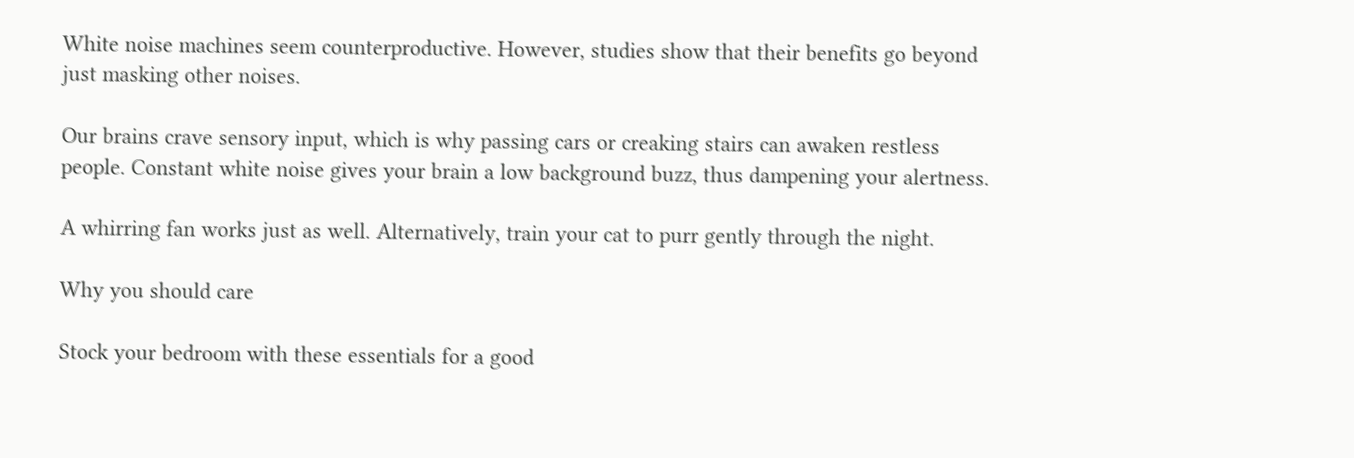White noise machines seem counterproductive. However, studies show that their benefits go beyond just masking other noises.

Our brains crave sensory input, which is why passing cars or creaking stairs can awaken restless people. Constant white noise gives your brain a low background buzz, thus dampening your alertness.

A whirring fan works just as well. Alternatively, train your cat to purr gently through the night.

Why you should care

Stock your bedroom with these essentials for a good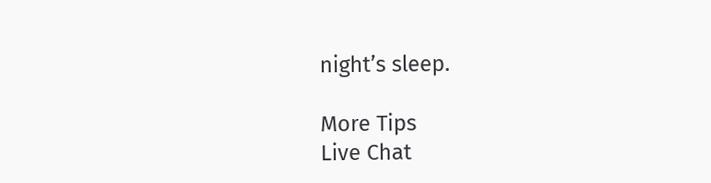night’s sleep.

More Tips
Live Chat